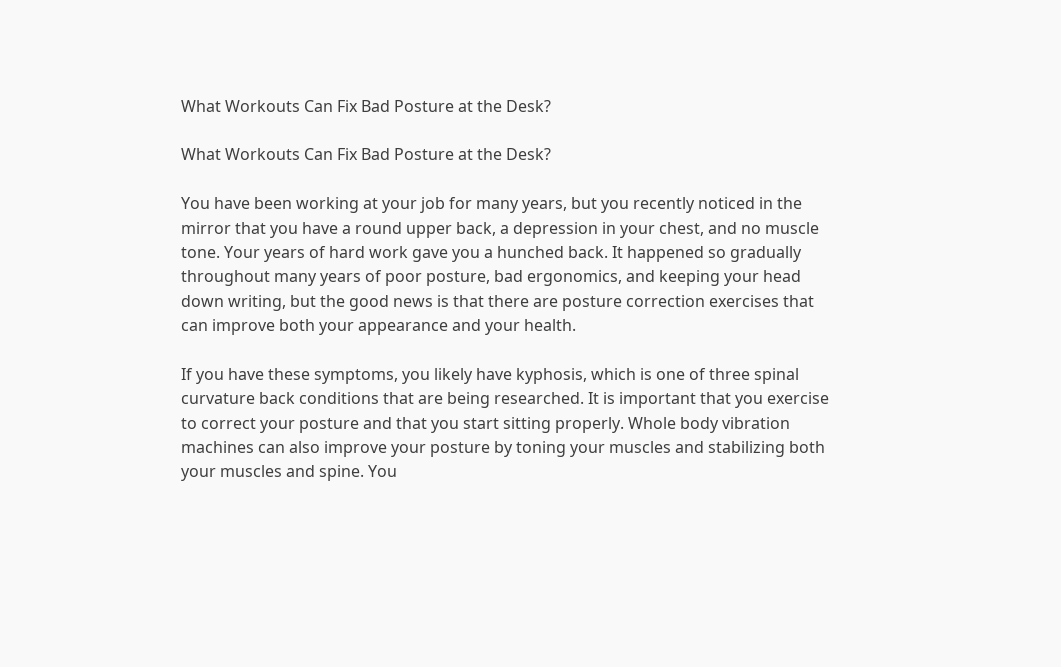What Workouts Can Fix Bad Posture at the Desk?

What Workouts Can Fix Bad Posture at the Desk?

You have been working at your job for many years, but you recently noticed in the mirror that you have a round upper back, a depression in your chest, and no muscle tone. Your years of hard work gave you a hunched back. It happened so gradually throughout many years of poor posture, bad ergonomics, and keeping your head down writing, but the good news is that there are posture correction exercises that can improve both your appearance and your health.

If you have these symptoms, you likely have kyphosis, which is one of three spinal curvature back conditions that are being researched. It is important that you exercise to correct your posture and that you start sitting properly. Whole body vibration machines can also improve your posture by toning your muscles and stabilizing both your muscles and spine. You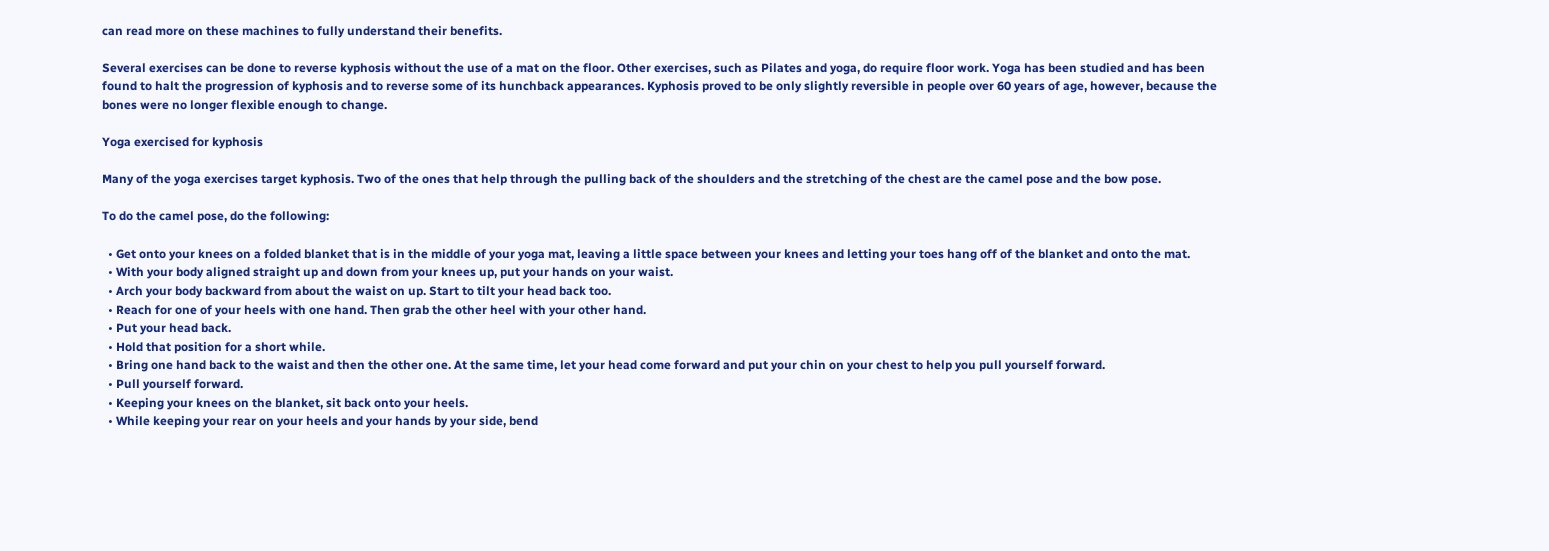can read more on these machines to fully understand their benefits.

Several exercises can be done to reverse kyphosis without the use of a mat on the floor. Other exercises, such as Pilates and yoga, do require floor work. Yoga has been studied and has been found to halt the progression of kyphosis and to reverse some of its hunchback appearances. Kyphosis proved to be only slightly reversible in people over 60 years of age, however, because the bones were no longer flexible enough to change.

Yoga exercised for kyphosis

Many of the yoga exercises target kyphosis. Two of the ones that help through the pulling back of the shoulders and the stretching of the chest are the camel pose and the bow pose.

To do the camel pose, do the following:

  • Get onto your knees on a folded blanket that is in the middle of your yoga mat, leaving a little space between your knees and letting your toes hang off of the blanket and onto the mat.
  • With your body aligned straight up and down from your knees up, put your hands on your waist.
  • Arch your body backward from about the waist on up. Start to tilt your head back too.
  • Reach for one of your heels with one hand. Then grab the other heel with your other hand.
  • Put your head back.
  • Hold that position for a short while.
  • Bring one hand back to the waist and then the other one. At the same time, let your head come forward and put your chin on your chest to help you pull yourself forward.
  • Pull yourself forward.
  • Keeping your knees on the blanket, sit back onto your heels.
  • While keeping your rear on your heels and your hands by your side, bend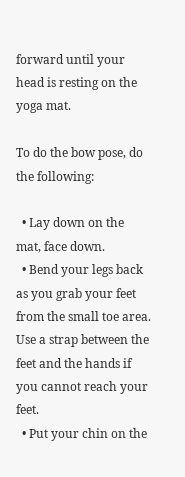forward until your head is resting on the yoga mat.

To do the bow pose, do the following:

  • Lay down on the mat, face down.
  • Bend your legs back as you grab your feet from the small toe area. Use a strap between the feet and the hands if you cannot reach your feet.
  • Put your chin on the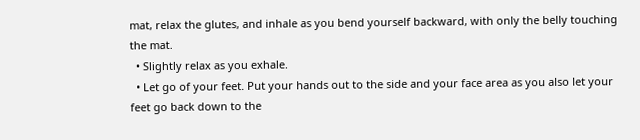mat, relax the glutes, and inhale as you bend yourself backward, with only the belly touching the mat.
  • Slightly relax as you exhale.
  • Let go of your feet. Put your hands out to the side and your face area as you also let your feet go back down to the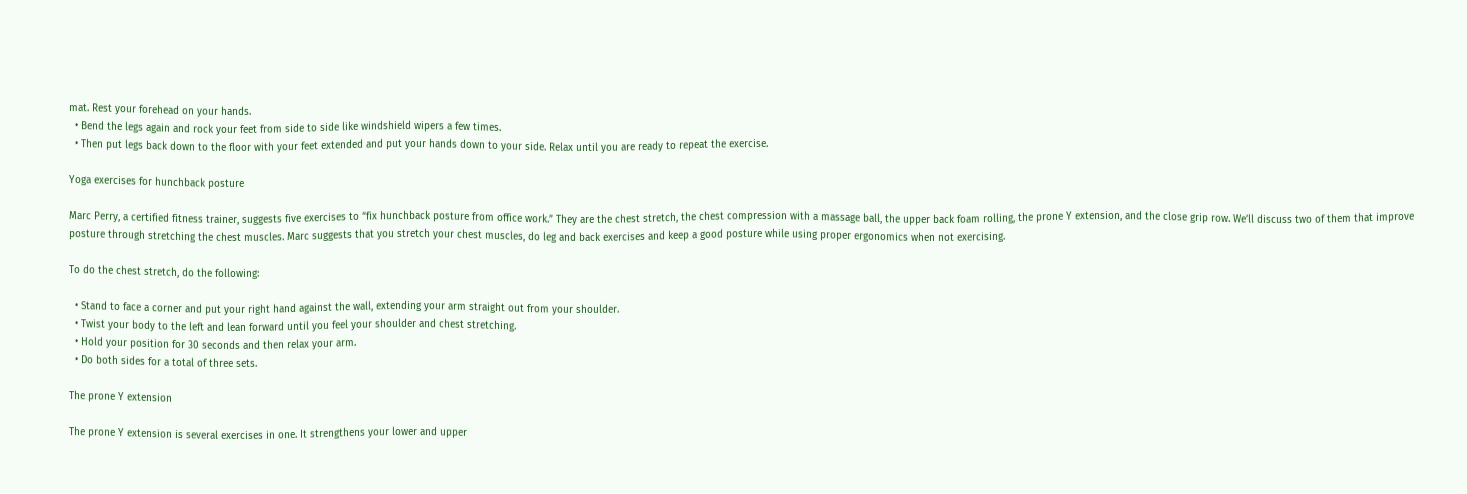mat. Rest your forehead on your hands.
  • Bend the legs again and rock your feet from side to side like windshield wipers a few times.
  • Then put legs back down to the floor with your feet extended and put your hands down to your side. Relax until you are ready to repeat the exercise.

Yoga exercises for hunchback posture

Marc Perry, a certified fitness trainer, suggests five exercises to “fix hunchback posture from office work.” They are the chest stretch, the chest compression with a massage ball, the upper back foam rolling, the prone Y extension, and the close grip row. We’ll discuss two of them that improve posture through stretching the chest muscles. Marc suggests that you stretch your chest muscles, do leg and back exercises and keep a good posture while using proper ergonomics when not exercising.

To do the chest stretch, do the following:

  • Stand to face a corner and put your right hand against the wall, extending your arm straight out from your shoulder.
  • Twist your body to the left and lean forward until you feel your shoulder and chest stretching.
  • Hold your position for 30 seconds and then relax your arm.
  • Do both sides for a total of three sets.

The prone Y extension

The prone Y extension is several exercises in one. It strengthens your lower and upper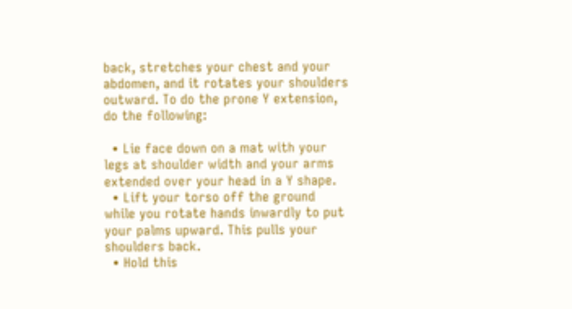back, stretches your chest and your abdomen, and it rotates your shoulders outward. To do the prone Y extension, do the following:

  • Lie face down on a mat with your legs at shoulder width and your arms extended over your head in a Y shape.
  • Lift your torso off the ground while you rotate hands inwardly to put your palms upward. This pulls your shoulders back.
  • Hold this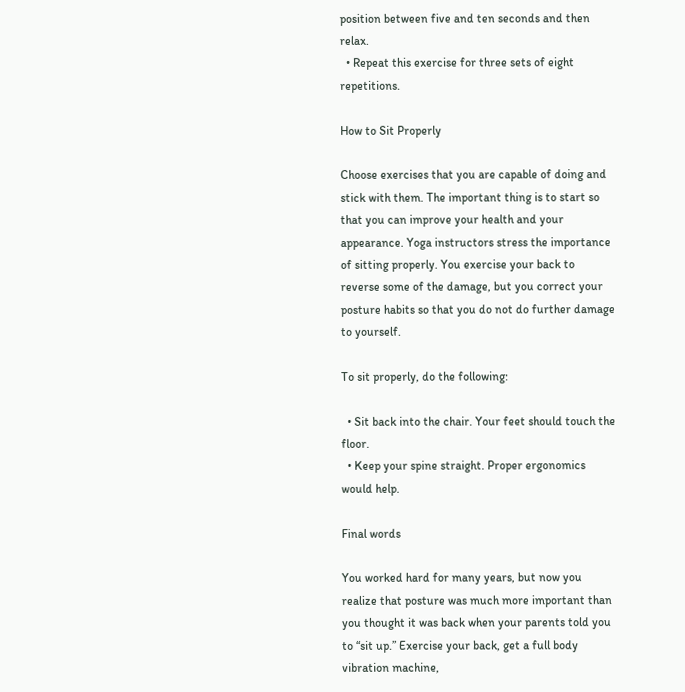position between five and ten seconds and then relax.
  • Repeat this exercise for three sets of eight repetitions.

How to Sit Properly

Choose exercises that you are capable of doing and stick with them. The important thing is to start so that you can improve your health and your appearance. Yoga instructors stress the importance of sitting properly. You exercise your back to reverse some of the damage, but you correct your posture habits so that you do not do further damage to yourself.

To sit properly, do the following:

  • Sit back into the chair. Your feet should touch the floor.
  • Keep your spine straight. Proper ergonomics would help.

Final words

You worked hard for many years, but now you realize that posture was much more important than you thought it was back when your parents told you to “sit up.” Exercise your back, get a full body vibration machine,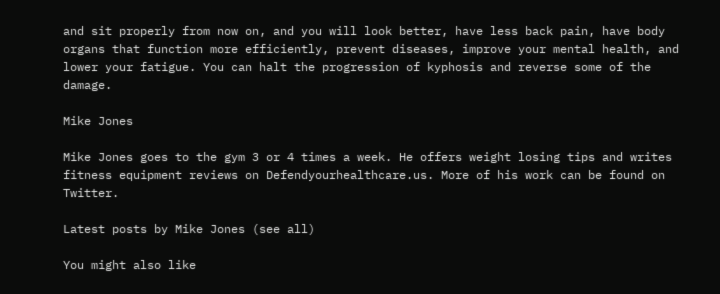and sit properly from now on, and you will look better, have less back pain, have body organs that function more efficiently, prevent diseases, improve your mental health, and lower your fatigue. You can halt the progression of kyphosis and reverse some of the damage.

Mike Jones

Mike Jones goes to the gym 3 or 4 times a week. He offers weight losing tips and writes fitness equipment reviews on Defendyourhealthcare.us. More of his work can be found on Twitter.

Latest posts by Mike Jones (see all)

You might also like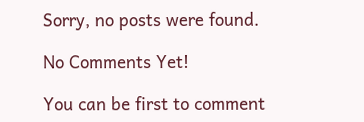Sorry, no posts were found.

No Comments Yet!

You can be first to comment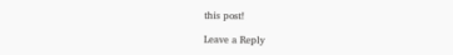this post!

Leave a Reply